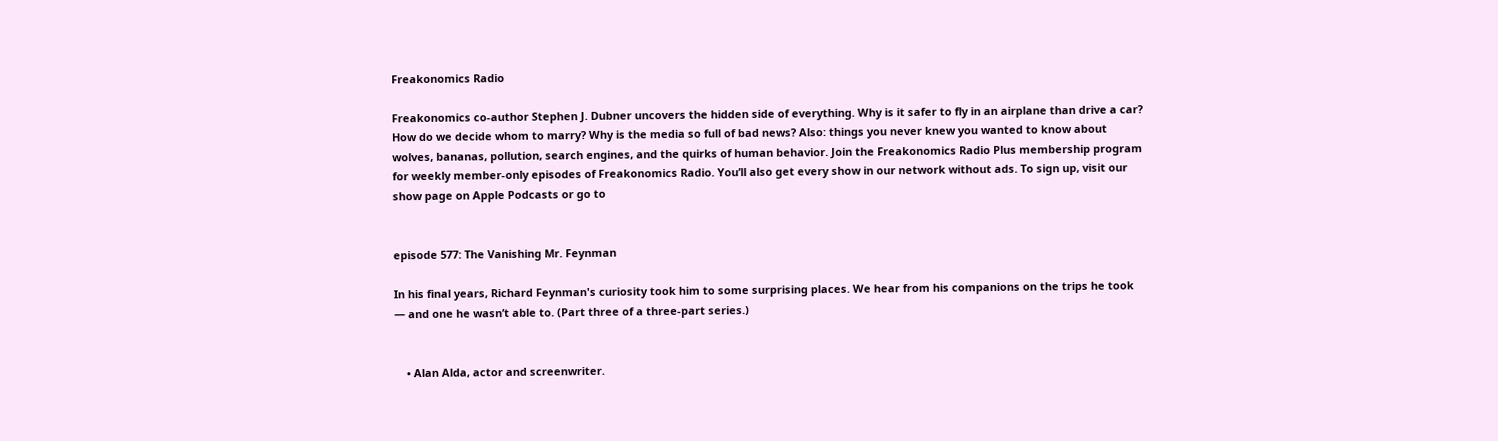Freakonomics Radio

Freakonomics co-author Stephen J. Dubner uncovers the hidden side of everything. Why is it safer to fly in an airplane than drive a car? How do we decide whom to marry? Why is the media so full of bad news? Also: things you never knew you wanted to know about wolves, bananas, pollution, search engines, and the quirks of human behavior. Join the Freakonomics Radio Plus membership program for weekly member-only episodes of Freakonomics Radio. You’ll also get every show in our network without ads. To sign up, visit our show page on Apple Podcasts or go to


episode 577: The Vanishing Mr. Feynman

In his final years, Richard Feynman's curiosity took him to some surprising places. We hear from his companions on the trips he took — and one he wasn’t able to. (Part three of a three-part series.)


    • Alan Alda, actor and screenwriter.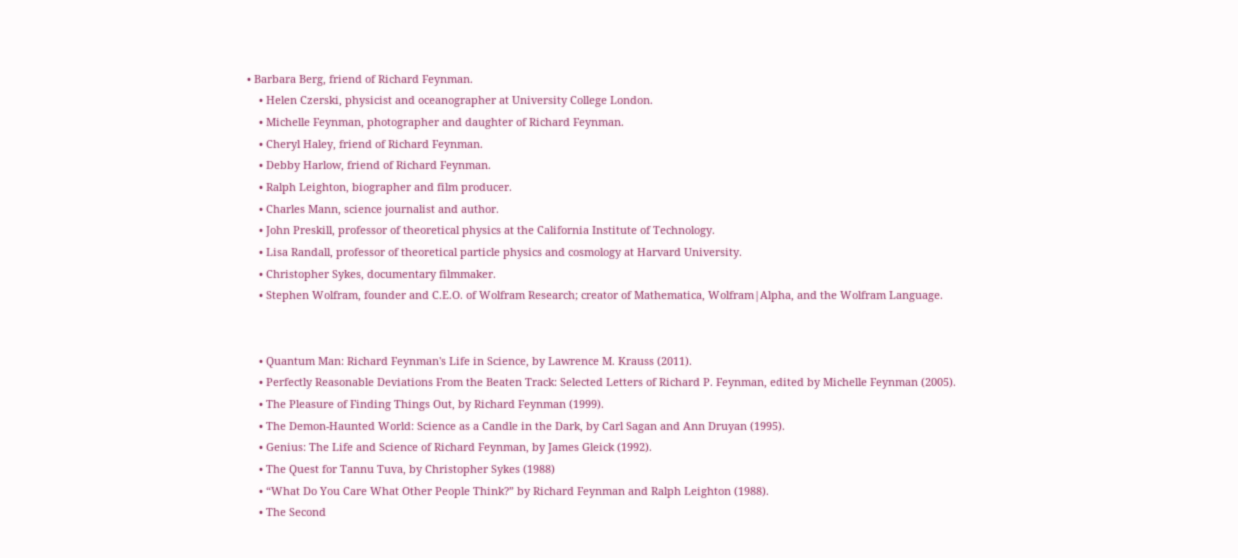• Barbara Berg, friend of Richard Feynman.
    • Helen Czerski, physicist and oceanographer at University College London.
    • Michelle Feynman, photographer and daughter of Richard Feynman.
    • Cheryl Haley, friend of Richard Feynman.
    • Debby Harlow, friend of Richard Feynman.
    • Ralph Leighton, biographer and film producer.
    • Charles Mann, science journalist and author.
    • John Preskill, professor of theoretical physics at the California Institute of Technology.
    • Lisa Randall, professor of theoretical particle physics and cosmology at Harvard University.
    • Christopher Sykes, documentary filmmaker.
    • Stephen Wolfram, founder and C.E.O. of Wolfram Research; creator of Mathematica, Wolfram|Alpha, and the Wolfram Language.


    • Quantum Man: Richard Feynman's Life in Science, by Lawrence M. Krauss (2011).
    • Perfectly Reasonable Deviations From the Beaten Track: Selected Letters of Richard P. Feynman, edited by Michelle Feynman (2005).
    • The Pleasure of Finding Things Out, by Richard Feynman (1999).
    • The Demon-Haunted World: Science as a Candle in the Dark, by Carl Sagan and Ann Druyan (1995).
    • Genius: The Life and Science of Richard Feynman, by James Gleick (1992).
    • The Quest for Tannu Tuva, by Christopher Sykes (1988)
    • “What Do You Care What Other People Think?” by Richard Feynman and Ralph Leighton (1988).
    • The Second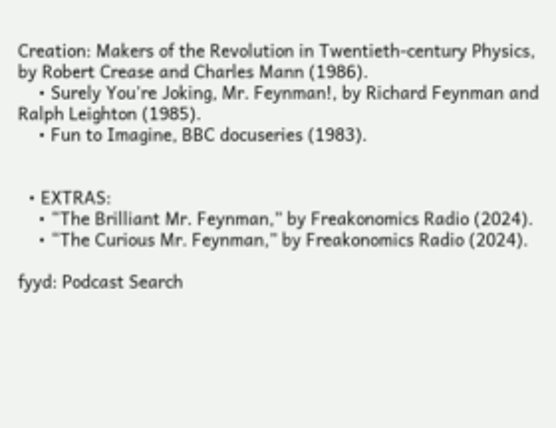Creation: Makers of the Revolution in Twentieth-century Physics, by Robert Crease and Charles Mann (1986).
    • Surely You're Joking, Mr. Feynman!, by Richard Feynman and Ralph Leighton (1985).
    • Fun to Imagine, BBC docuseries (1983).


  • EXTRAS:
    • “The Brilliant Mr. Feynman,” by Freakonomics Radio (2024).
    • “The Curious Mr. Feynman,” by Freakonomics Radio (2024).

fyyd: Podcast Search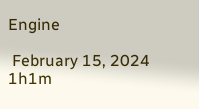Engine

 February 15, 2024  1h1m